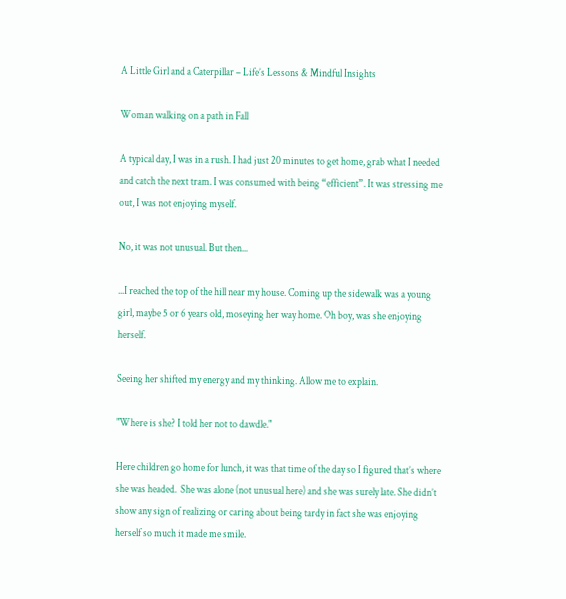A Little Girl and a Caterpillar – Life’s Lessons & Mindful Insights

Woman walking on a path in Fall

A typical day, I was in a rush. I had just 20 minutes to get home, grab what I needed and catch the next tram. I was consumed with being “efficient”. It was stressing me out, I was not enjoying myself.

No, it was not unusual. But then...

...I reached the top of the hill near my house. Coming up the sidewalk was a young girl, maybe 5 or 6 years old, moseying her way home. Oh boy, was she enjoying herself.

Seeing her shifted my energy and my thinking. Allow me to explain.

"Where is she? I told her not to dawdle."

Here children go home for lunch, it was that time of the day so I figured that’s where she was headed.  She was alone (not unusual here) and she was surely late. She didn’t show any sign of realizing or caring about being tardy in fact she was enjoying herself so much it made me smile.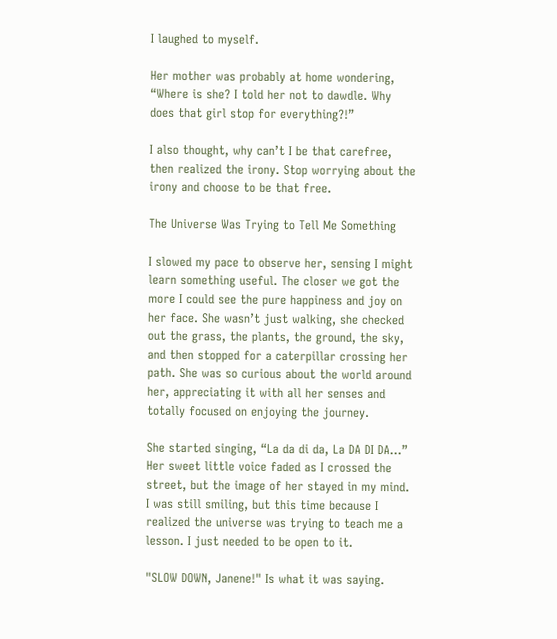I laughed to myself.

Her mother was probably at home wondering, “Where is she? I told her not to dawdle. Why does that girl stop for everything?!”

I also thought, why can’t I be that carefree, then realized the irony. Stop worrying about the irony and choose to be that free.

The Universe Was Trying to Tell Me Something

I slowed my pace to observe her, sensing I might learn something useful. The closer we got the more I could see the pure happiness and joy on her face. She wasn’t just walking, she checked out the grass, the plants, the ground, the sky, and then stopped for a caterpillar crossing her path. She was so curious about the world around her, appreciating it with all her senses and totally focused on enjoying the journey.

She started singing, “La da di da, La DA DI DA...” Her sweet little voice faded as I crossed the street, but the image of her stayed in my mind. I was still smiling, but this time because I realized the universe was trying to teach me a lesson. I just needed to be open to it.

"SLOW DOWN, Janene!" Is what it was saying.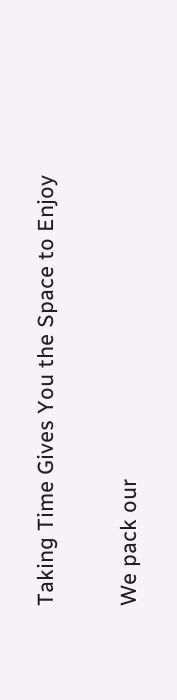Taking Time Gives You the Space to Enjoy

We pack our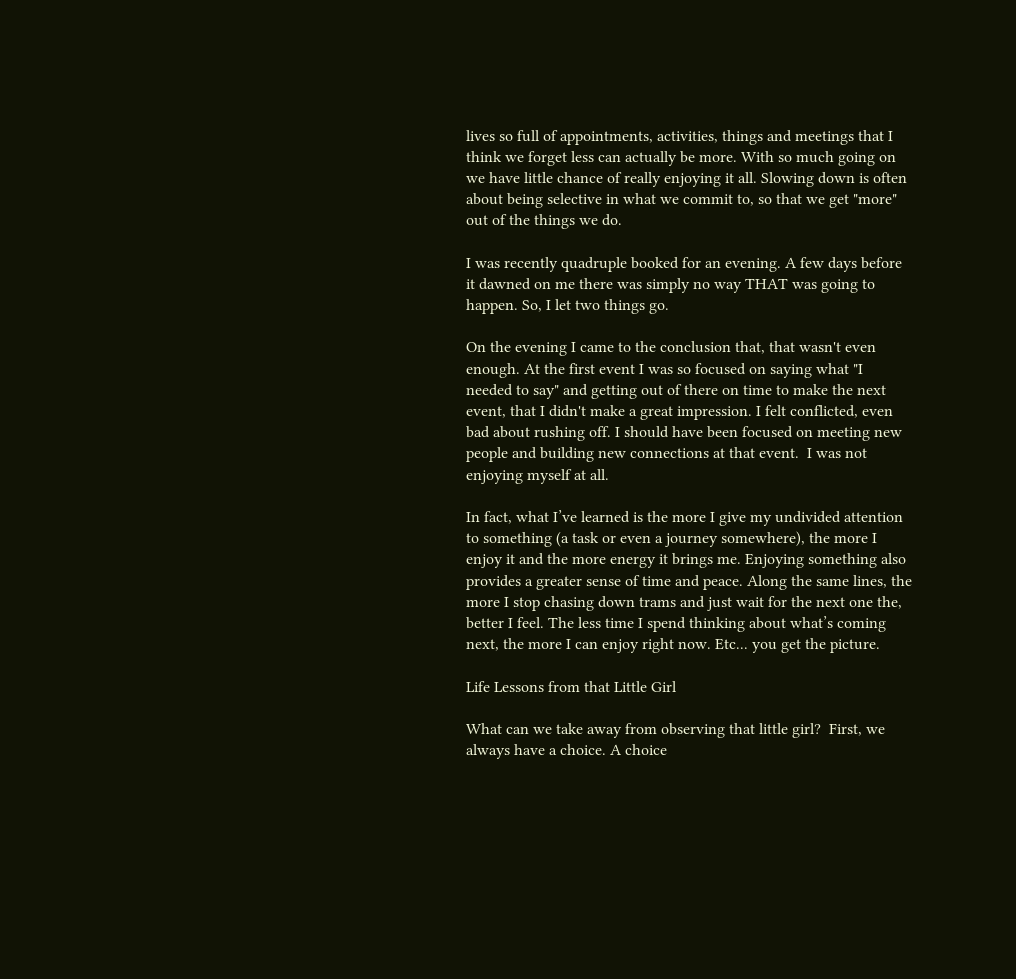lives so full of appointments, activities, things and meetings that I think we forget less can actually be more. With so much going on we have little chance of really enjoying it all. Slowing down is often about being selective in what we commit to, so that we get "more" out of the things we do.

I was recently quadruple booked for an evening. A few days before it dawned on me there was simply no way THAT was going to happen. So, I let two things go.

On the evening I came to the conclusion that, that wasn't even enough. At the first event I was so focused on saying what "I needed to say" and getting out of there on time to make the next event, that I didn't make a great impression. I felt conflicted, even bad about rushing off. I should have been focused on meeting new people and building new connections at that event.  I was not enjoying myself at all.

In fact, what I’ve learned is the more I give my undivided attention to something (a task or even a journey somewhere), the more I enjoy it and the more energy it brings me. Enjoying something also provides a greater sense of time and peace. Along the same lines, the more I stop chasing down trams and just wait for the next one the, better I feel. The less time I spend thinking about what’s coming next, the more I can enjoy right now. Etc... you get the picture.

Life Lessons from that Little Girl

What can we take away from observing that little girl?  First, we always have a choice. A choice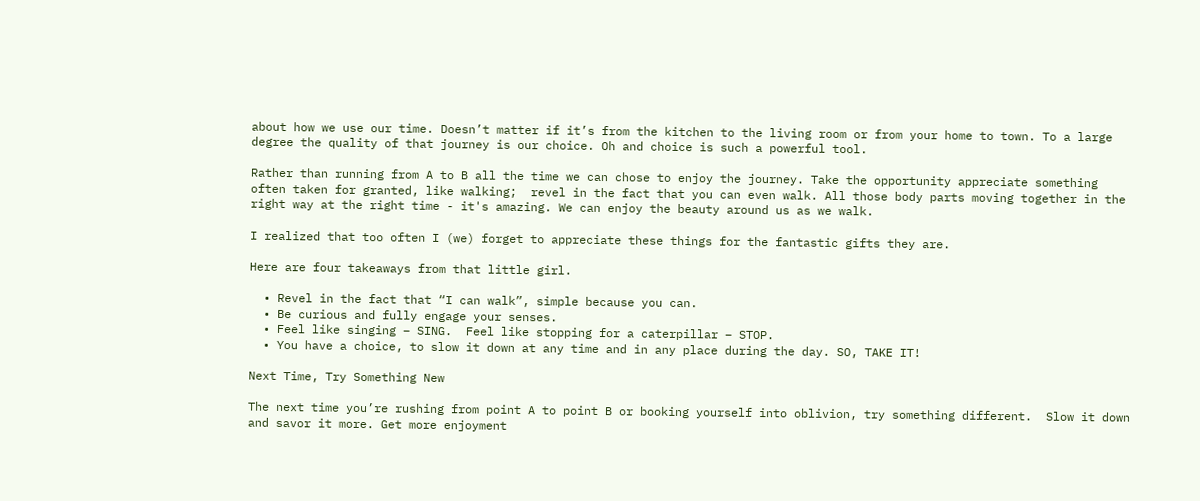about how we use our time. Doesn’t matter if it’s from the kitchen to the living room or from your home to town. To a large degree the quality of that journey is our choice. Oh and choice is such a powerful tool.

Rather than running from A to B all the time we can chose to enjoy the journey. Take the opportunity appreciate something often taken for granted, like walking;  revel in the fact that you can even walk. All those body parts moving together in the right way at the right time - it's amazing. We can enjoy the beauty around us as we walk.

I realized that too often I (we) forget to appreciate these things for the fantastic gifts they are.

Here are four takeaways from that little girl.

  • Revel in the fact that “I can walk”, simple because you can.
  • Be curious and fully engage your senses.
  • Feel like singing – SING.  Feel like stopping for a caterpillar – STOP.
  • You have a choice, to slow it down at any time and in any place during the day. SO, TAKE IT!

Next Time, Try Something New

The next time you’re rushing from point A to point B or booking yourself into oblivion, try something different.  Slow it down and savor it more. Get more enjoyment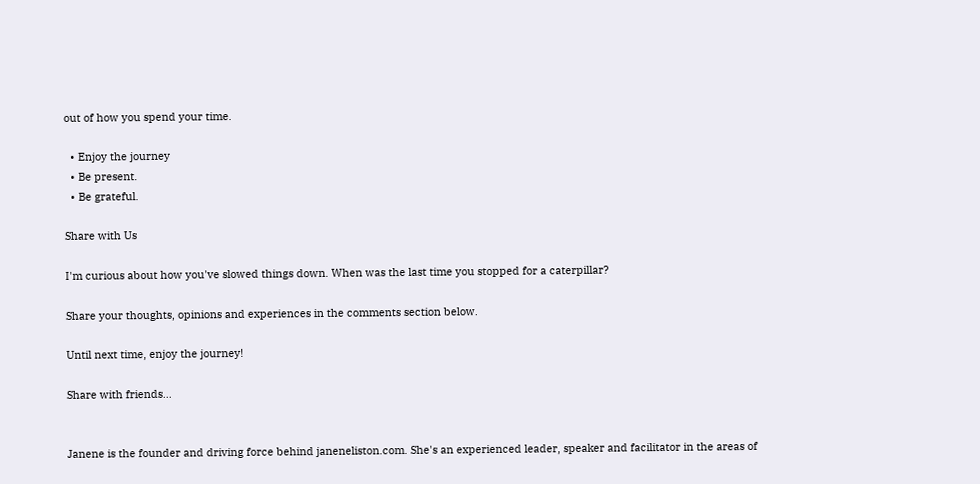out of how you spend your time.

  • Enjoy the journey
  • Be present.
  • Be grateful.

Share with Us

I'm curious about how you've slowed things down. When was the last time you stopped for a caterpillar?

Share your thoughts, opinions and experiences in the comments section below.

Until next time, enjoy the journey!

Share with friends...


Janene is the founder and driving force behind janeneliston.com. She's an experienced leader, speaker and facilitator in the areas of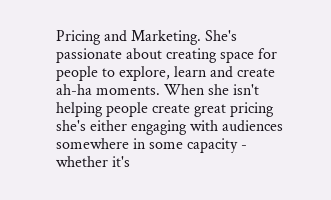Pricing and Marketing. She's passionate about creating space for people to explore, learn and create ah-ha moments. When she isn't helping people create great pricing she's either engaging with audiences somewhere in some capacity - whether it's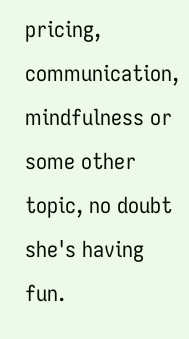pricing, communication, mindfulness or some other topic, no doubt she's having fun.